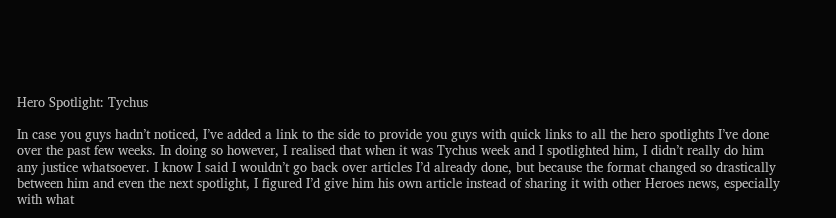Hero Spotlight: Tychus

In case you guys hadn’t noticed, I’ve added a link to the side to provide you guys with quick links to all the hero spotlights I’ve done over the past few weeks. In doing so however, I realised that when it was Tychus week and I spotlighted him, I didn’t really do him any justice whatsoever. I know I said I wouldn’t go back over articles I’d already done, but because the format changed so drastically between him and even the next spotlight, I figured I’d give him his own article instead of sharing it with other Heroes news, especially with what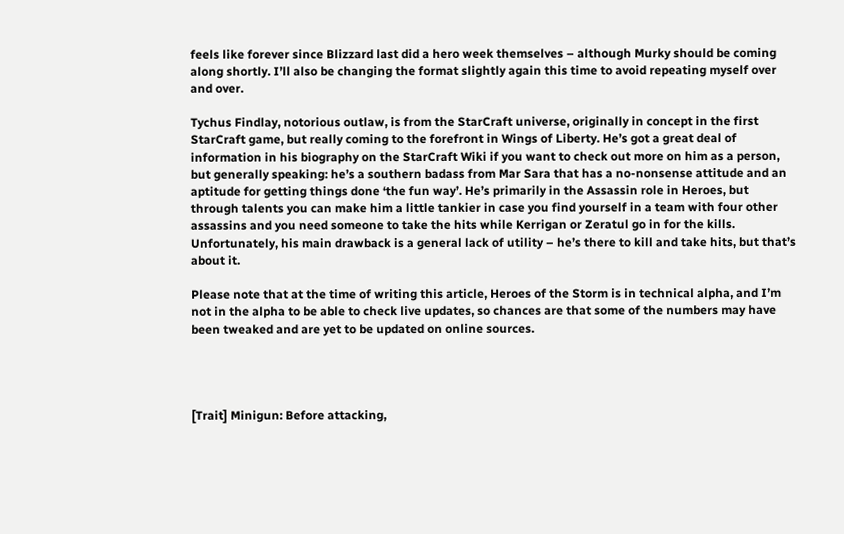feels like forever since Blizzard last did a hero week themselves – although Murky should be coming along shortly. I’ll also be changing the format slightly again this time to avoid repeating myself over and over.

Tychus Findlay, notorious outlaw, is from the StarCraft universe, originally in concept in the first StarCraft game, but really coming to the forefront in Wings of Liberty. He’s got a great deal of information in his biography on the StarCraft Wiki if you want to check out more on him as a person, but generally speaking: he’s a southern badass from Mar Sara that has a no-nonsense attitude and an aptitude for getting things done ‘the fun way’. He’s primarily in the Assassin role in Heroes, but through talents you can make him a little tankier in case you find yourself in a team with four other assassins and you need someone to take the hits while Kerrigan or Zeratul go in for the kills. Unfortunately, his main drawback is a general lack of utility – he’s there to kill and take hits, but that’s about it.

Please note that at the time of writing this article, Heroes of the Storm is in technical alpha, and I’m not in the alpha to be able to check live updates, so chances are that some of the numbers may have been tweaked and are yet to be updated on online sources.




[Trait] Minigun: Before attacking,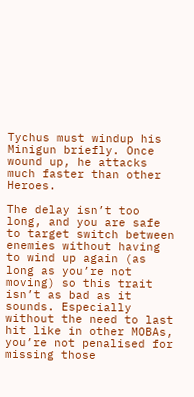Tychus must windup his Minigun briefly. Once wound up, he attacks much faster than other Heroes.

The delay isn’t too long, and you are safe to target switch between enemies without having to wind up again (as long as you’re not moving) so this trait isn’t as bad as it sounds. Especially without the need to last hit like in other MOBAs, you’re not penalised for missing those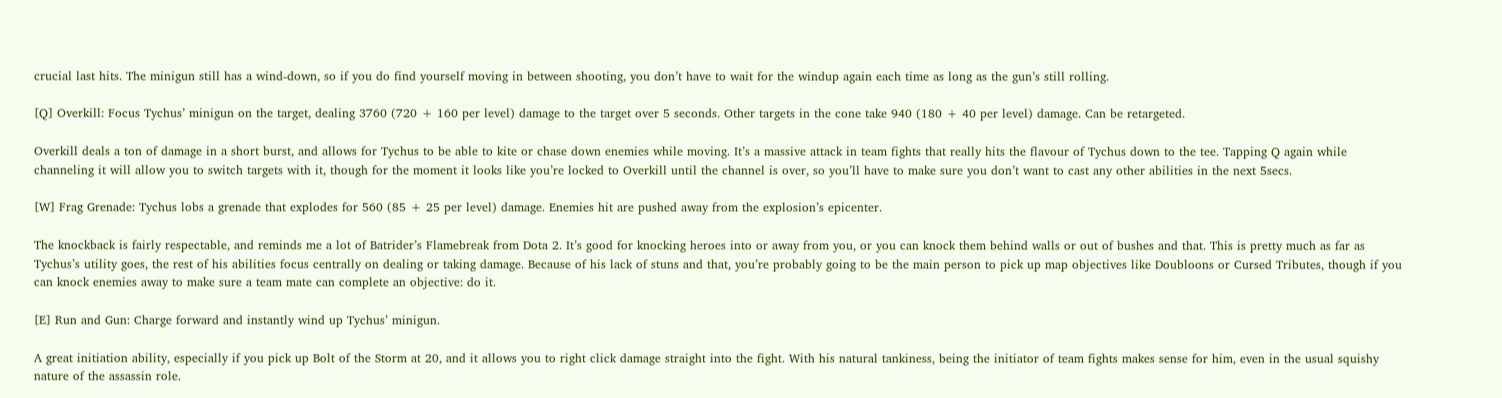crucial last hits. The minigun still has a wind-down, so if you do find yourself moving in between shooting, you don’t have to wait for the windup again each time as long as the gun’s still rolling.

[Q] Overkill: Focus Tychus’ minigun on the target, dealing 3760 (720 + 160 per level) damage to the target over 5 seconds. Other targets in the cone take 940 (180 + 40 per level) damage. Can be retargeted.

Overkill deals a ton of damage in a short burst, and allows for Tychus to be able to kite or chase down enemies while moving. It’s a massive attack in team fights that really hits the flavour of Tychus down to the tee. Tapping Q again while channeling it will allow you to switch targets with it, though for the moment it looks like you’re locked to Overkill until the channel is over, so you’ll have to make sure you don’t want to cast any other abilities in the next 5secs.

[W] Frag Grenade: Tychus lobs a grenade that explodes for 560 (85 + 25 per level) damage. Enemies hit are pushed away from the explosion’s epicenter.

The knockback is fairly respectable, and reminds me a lot of Batrider’s Flamebreak from Dota 2. It’s good for knocking heroes into or away from you, or you can knock them behind walls or out of bushes and that. This is pretty much as far as Tychus’s utility goes, the rest of his abilities focus centrally on dealing or taking damage. Because of his lack of stuns and that, you’re probably going to be the main person to pick up map objectives like Doubloons or Cursed Tributes, though if you can knock enemies away to make sure a team mate can complete an objective: do it.

[E] Run and Gun: Charge forward and instantly wind up Tychus’ minigun.

A great initiation ability, especially if you pick up Bolt of the Storm at 20, and it allows you to right click damage straight into the fight. With his natural tankiness, being the initiator of team fights makes sense for him, even in the usual squishy nature of the assassin role.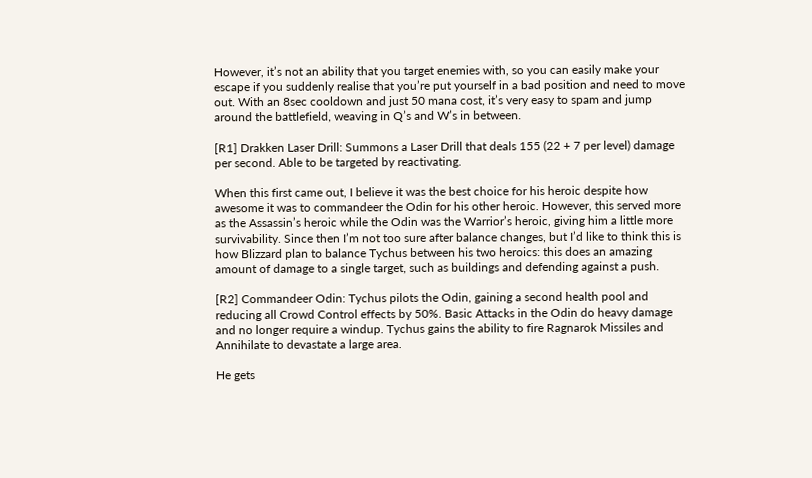However, it’s not an ability that you target enemies with, so you can easily make your escape if you suddenly realise that you’re put yourself in a bad position and need to move out. With an 8sec cooldown and just 50 mana cost, it’s very easy to spam and jump around the battlefield, weaving in Q’s and W’s in between.

[R1] Drakken Laser Drill: Summons a Laser Drill that deals 155 (22 + 7 per level) damage per second. Able to be targeted by reactivating.

When this first came out, I believe it was the best choice for his heroic despite how awesome it was to commandeer the Odin for his other heroic. However, this served more as the Assassin’s heroic while the Odin was the Warrior’s heroic, giving him a little more survivability. Since then I’m not too sure after balance changes, but I’d like to think this is how Blizzard plan to balance Tychus between his two heroics: this does an amazing amount of damage to a single target, such as buildings and defending against a push.

[R2] Commandeer Odin: Tychus pilots the Odin, gaining a second health pool and reducing all Crowd Control effects by 50%. Basic Attacks in the Odin do heavy damage and no longer require a windup. Tychus gains the ability to fire Ragnarok Missiles and Annihilate to devastate a large area.

He gets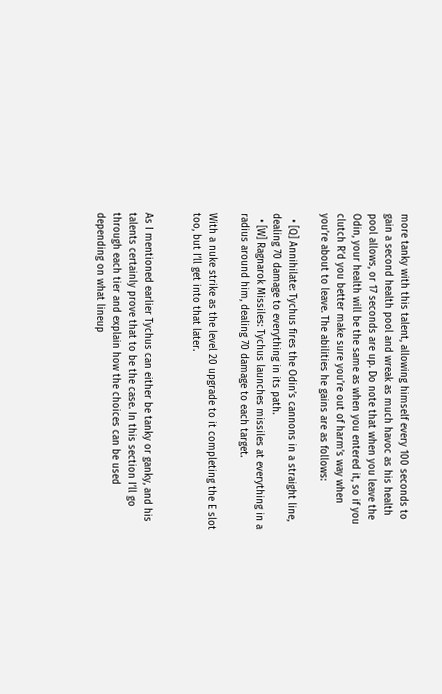more tanky with this talent, allowing himself every 100 seconds to gain a second health pool and wreak as much havoc as his health pool allows, or 17 seconds are up. Do note that when you leave the Odin, your health will be the same as when you entered it, so if you clutch R’d you better make sure you’re out of harm’s way when you’re about to leave. The abilities he gains are as follows:

  • [Q] Annihilate: Tychus fires the Odin’s cannons in a straight line, dealing 70 damage to everything in its path.
  • [W] Ragnarok Missiles: Tychus launches missiles at everything in a radius around him, dealing 70 damage to each target.

With a nuke strike as the level 20 upgrade to it completing the E slot too, but I’ll get into that later.


As I mentioned earlier Tychus can either be tanky or ganky, and his talents certainly prove that to be the case. In this section I’ll go through each tier and explain how the choices can be used depending on what lineup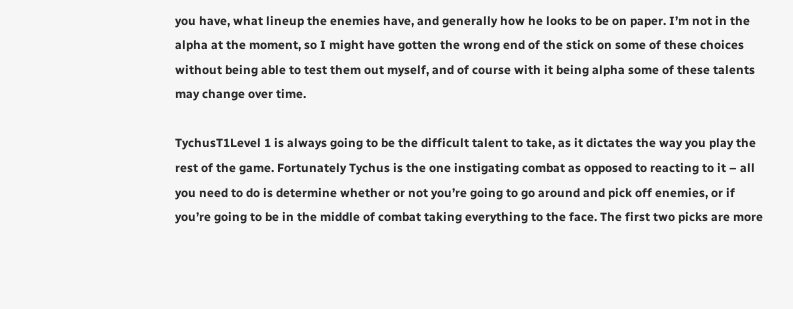you have, what lineup the enemies have, and generally how he looks to be on paper. I’m not in the alpha at the moment, so I might have gotten the wrong end of the stick on some of these choices without being able to test them out myself, and of course with it being alpha some of these talents may change over time.

TychusT1Level 1 is always going to be the difficult talent to take, as it dictates the way you play the rest of the game. Fortunately Tychus is the one instigating combat as opposed to reacting to it – all you need to do is determine whether or not you’re going to go around and pick off enemies, or if you’re going to be in the middle of combat taking everything to the face. The first two picks are more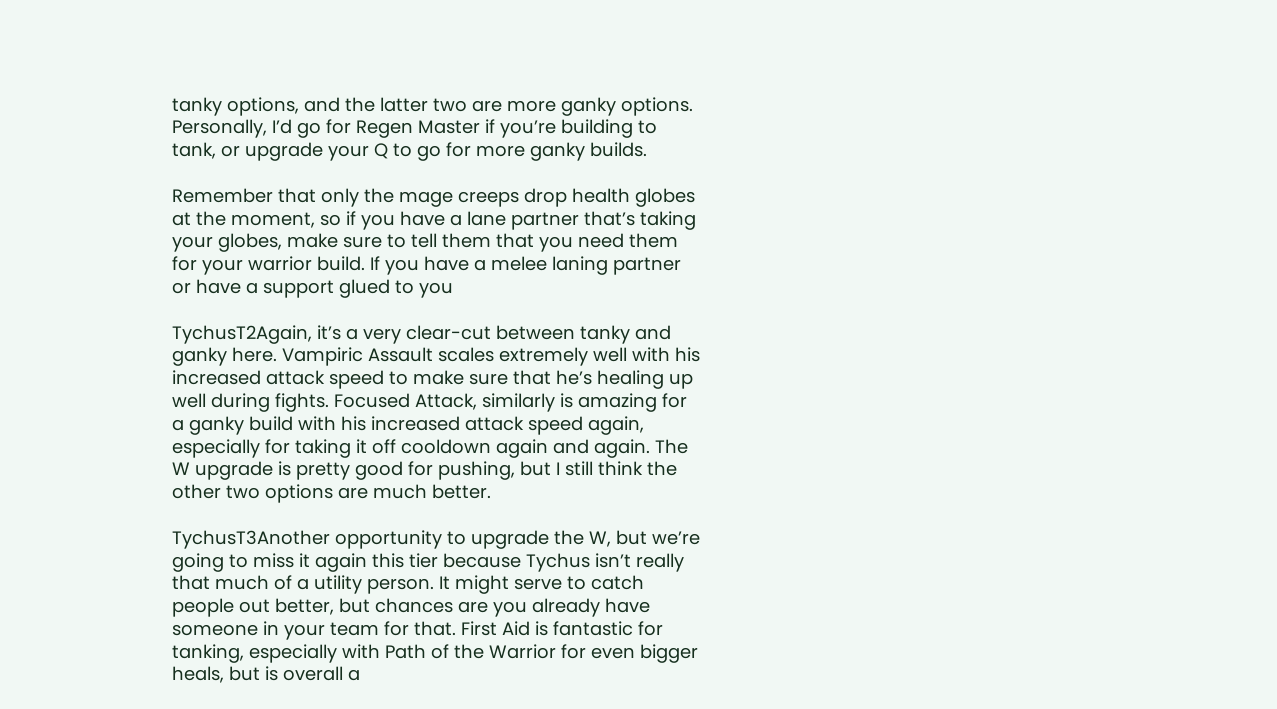tanky options, and the latter two are more ganky options. Personally, I’d go for Regen Master if you’re building to tank, or upgrade your Q to go for more ganky builds.

Remember that only the mage creeps drop health globes at the moment, so if you have a lane partner that’s taking your globes, make sure to tell them that you need them for your warrior build. If you have a melee laning partner or have a support glued to you

TychusT2Again, it’s a very clear-cut between tanky and ganky here. Vampiric Assault scales extremely well with his increased attack speed to make sure that he’s healing up well during fights. Focused Attack, similarly is amazing for a ganky build with his increased attack speed again, especially for taking it off cooldown again and again. The W upgrade is pretty good for pushing, but I still think the other two options are much better.

TychusT3Another opportunity to upgrade the W, but we’re going to miss it again this tier because Tychus isn’t really that much of a utility person. It might serve to catch people out better, but chances are you already have someone in your team for that. First Aid is fantastic for tanking, especially with Path of the Warrior for even bigger heals, but is overall a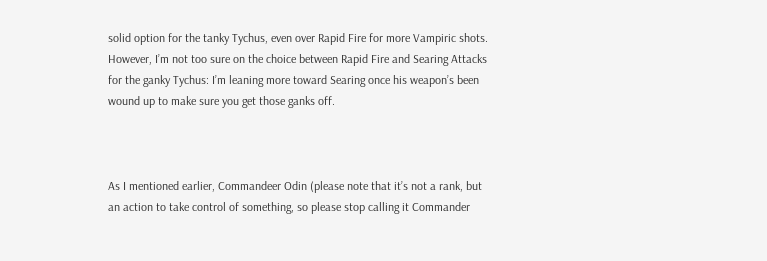solid option for the tanky Tychus, even over Rapid Fire for more Vampiric shots. However, I’m not too sure on the choice between Rapid Fire and Searing Attacks for the ganky Tychus: I’m leaning more toward Searing once his weapon’s been wound up to make sure you get those ganks off.



As I mentioned earlier, Commandeer Odin (please note that it’s not a rank, but an action to take control of something, so please stop calling it Commander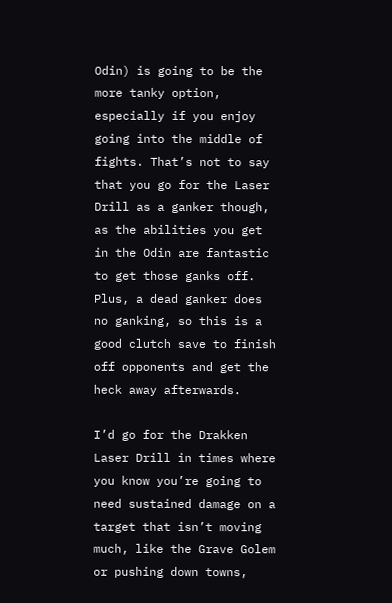Odin) is going to be the more tanky option, especially if you enjoy going into the middle of fights. That’s not to say that you go for the Laser Drill as a ganker though, as the abilities you get in the Odin are fantastic to get those ganks off. Plus, a dead ganker does no ganking, so this is a good clutch save to finish off opponents and get the heck away afterwards.

I’d go for the Drakken Laser Drill in times where you know you’re going to need sustained damage on a target that isn’t moving much, like the Grave Golem or pushing down towns,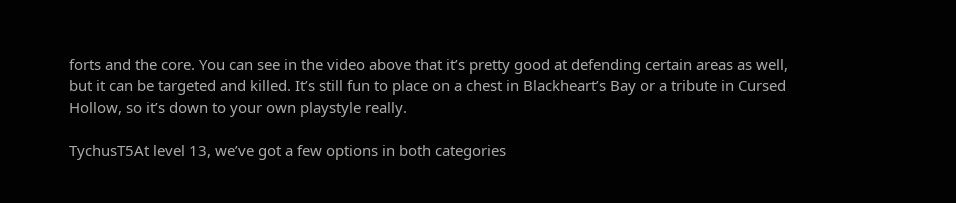forts and the core. You can see in the video above that it’s pretty good at defending certain areas as well, but it can be targeted and killed. It’s still fun to place on a chest in Blackheart’s Bay or a tribute in Cursed Hollow, so it’s down to your own playstyle really.

TychusT5At level 13, we’ve got a few options in both categories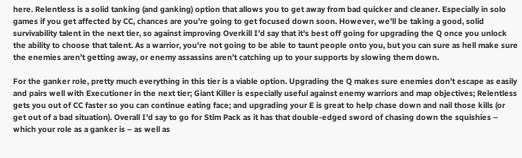here. Relentless is a solid tanking (and ganking) option that allows you to get away from bad quicker and cleaner. Especially in solo games if you get affected by CC, chances are you’re going to get focused down soon. However, we’ll be taking a good, solid survivability talent in the next tier, so against improving Overkill I’d say that it’s best off going for upgrading the Q once you unlock the ability to choose that talent. As a warrior, you’re not going to be able to taunt people onto you, but you can sure as hell make sure the enemies aren’t getting away, or enemy assassins aren’t catching up to your supports by slowing them down.

For the ganker role, pretty much everything in this tier is a viable option. Upgrading the Q makes sure enemies don’t escape as easily and pairs well with Executioner in the next tier; Giant Killer is especially useful against enemy warriors and map objectives; Relentless gets you out of CC faster so you can continue eating face; and upgrading your E is great to help chase down and nail those kills (or get out of a bad situation). Overall I’d say to go for Stim Pack as it has that double-edged sword of chasing down the squishies – which your role as a ganker is – as well as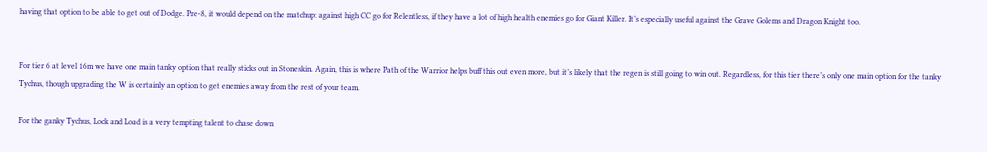having that option to be able to get out of Dodge. Pre-8, it would depend on the matchup: against high CC go for Relentless, if they have a lot of high health enemies go for Giant Killer. It’s especially useful against the Grave Golems and Dragon Knight too.


For tier 6 at level 16m we have one main tanky option that really sticks out in Stoneskin. Again, this is where Path of the Warrior helps buff this out even more, but it’s likely that the regen is still going to win out. Regardless, for this tier there’s only one main option for the tanky Tychus, though upgrading the W is certainly an option to get enemies away from the rest of your team.

For the ganky Tychus, Lock and Load is a very tempting talent to chase down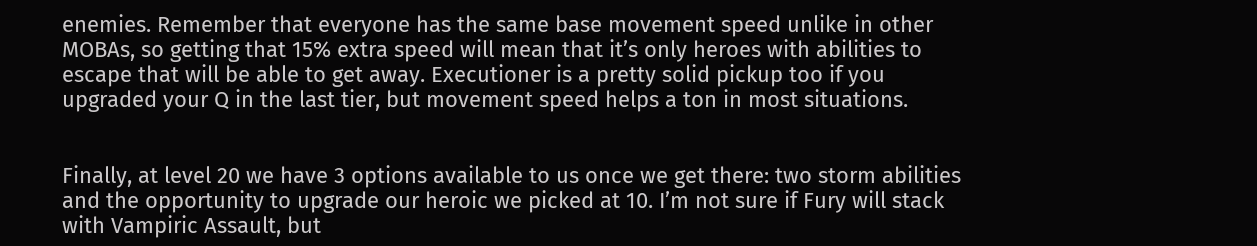enemies. Remember that everyone has the same base movement speed unlike in other MOBAs, so getting that 15% extra speed will mean that it’s only heroes with abilities to escape that will be able to get away. Executioner is a pretty solid pickup too if you upgraded your Q in the last tier, but movement speed helps a ton in most situations.


Finally, at level 20 we have 3 options available to us once we get there: two storm abilities and the opportunity to upgrade our heroic we picked at 10. I’m not sure if Fury will stack with Vampiric Assault, but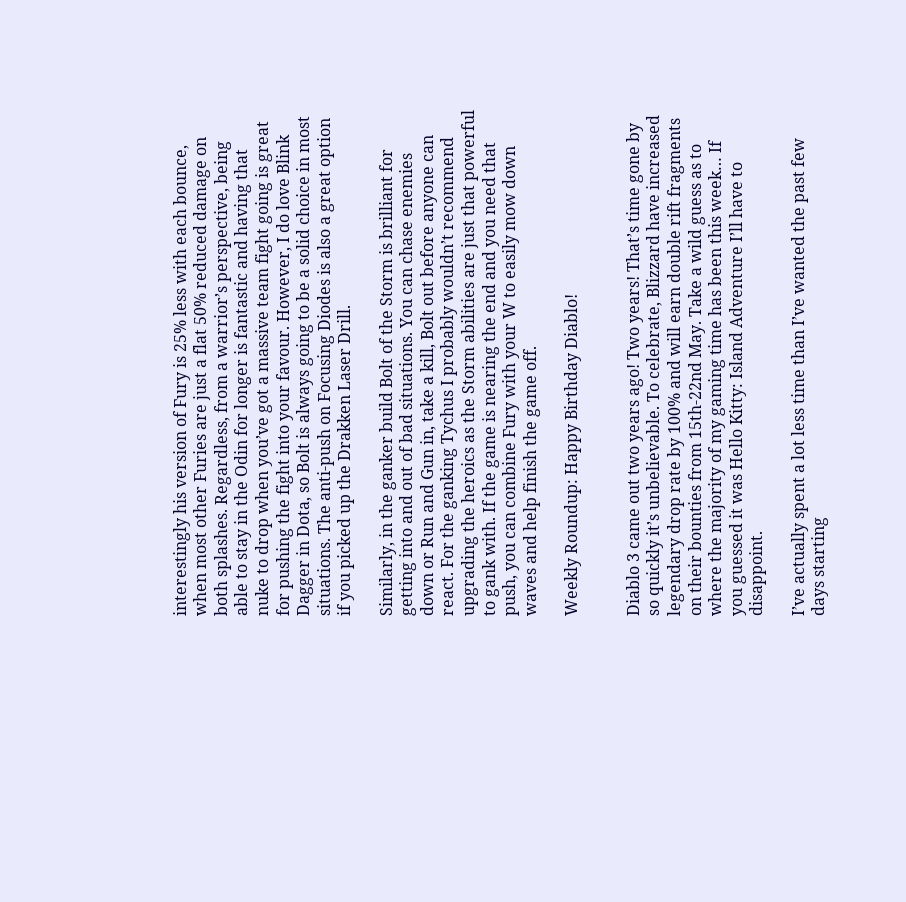interestingly his version of Fury is 25% less with each bounce, when most other Furies are just a flat 50% reduced damage on both splashes. Regardless, from a warrior’s perspective, being able to stay in the Odin for longer is fantastic and having that nuke to drop when you’ve got a massive team fight going is great for pushing the fight into your favour. However, I do love Blink Dagger in Dota, so Bolt is always going to be a solid choice in most situations. The anti-push on Focusing Diodes is also a great option if you picked up the Drakken Laser Drill.

Similarly, in the ganker build Bolt of the Storm is brilliant for getting into and out of bad situations. You can chase enemies down or Run and Gun in, take a kill, Bolt out before anyone can react. For the ganking Tychus I probably wouldn’t recommend upgrading the heroics as the Storm abilities are just that powerful to gank with. If the game is nearing the end and you need that push, you can combine Fury with your W to easily mow down waves and help finish the game off.

Weekly Roundup: Happy Birthday Diablo!


Diablo 3 came out two years ago! Two years! That’s time gone by so quickly it’s unbelievable. To celebrate, Blizzard have increased legendary drop rate by 100% and will earn double rift fragments on their bounties from 15th-22nd May. Take a wild guess as to where the majority of my gaming time has been this week… If you guessed it was Hello Kitty: Island Adventure I’ll have to disappoint.

I’ve actually spent a lot less time than I’ve wanted the past few days starting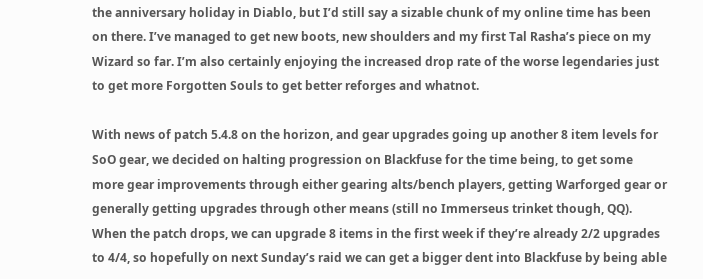the anniversary holiday in Diablo, but I’d still say a sizable chunk of my online time has been on there. I’ve managed to get new boots, new shoulders and my first Tal Rasha’s piece on my Wizard so far. I’m also certainly enjoying the increased drop rate of the worse legendaries just to get more Forgotten Souls to get better reforges and whatnot.

With news of patch 5.4.8 on the horizon, and gear upgrades going up another 8 item levels for SoO gear, we decided on halting progression on Blackfuse for the time being, to get some more gear improvements through either gearing alts/bench players, getting Warforged gear or generally getting upgrades through other means (still no Immerseus trinket though, QQ). When the patch drops, we can upgrade 8 items in the first week if they’re already 2/2 upgrades to 4/4, so hopefully on next Sunday’s raid we can get a bigger dent into Blackfuse by being able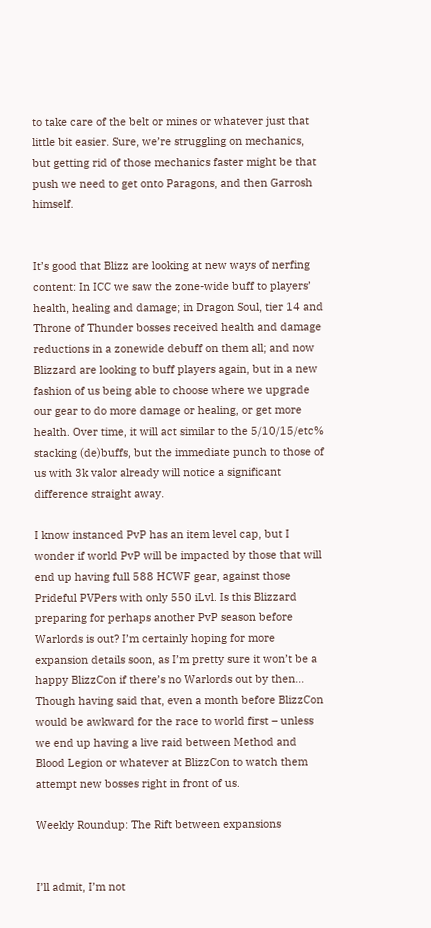to take care of the belt or mines or whatever just that little bit easier. Sure, we’re struggling on mechanics, but getting rid of those mechanics faster might be that push we need to get onto Paragons, and then Garrosh himself.


It’s good that Blizz are looking at new ways of nerfing content: In ICC we saw the zone-wide buff to players’ health, healing and damage; in Dragon Soul, tier 14 and Throne of Thunder bosses received health and damage reductions in a zonewide debuff on them all; and now Blizzard are looking to buff players again, but in a new fashion of us being able to choose where we upgrade our gear to do more damage or healing, or get more health. Over time, it will act similar to the 5/10/15/etc% stacking (de)buffs, but the immediate punch to those of us with 3k valor already will notice a significant difference straight away.

I know instanced PvP has an item level cap, but I wonder if world PvP will be impacted by those that will end up having full 588 HCWF gear, against those Prideful PVPers with only 550 iLvl. Is this Blizzard preparing for perhaps another PvP season before Warlords is out? I’m certainly hoping for more expansion details soon, as I’m pretty sure it won’t be a happy BlizzCon if there’s no Warlords out by then… Though having said that, even a month before BlizzCon would be awkward for the race to world first – unless we end up having a live raid between Method and Blood Legion or whatever at BlizzCon to watch them attempt new bosses right in front of us.

Weekly Roundup: The Rift between expansions


I’ll admit, I’m not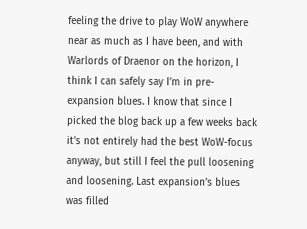feeling the drive to play WoW anywhere near as much as I have been, and with Warlords of Draenor on the horizon, I think I can safely say I’m in pre-expansion blues. I know that since I picked the blog back up a few weeks back it’s not entirely had the best WoW-focus anyway, but still I feel the pull loosening and loosening. Last expansion’s blues was filled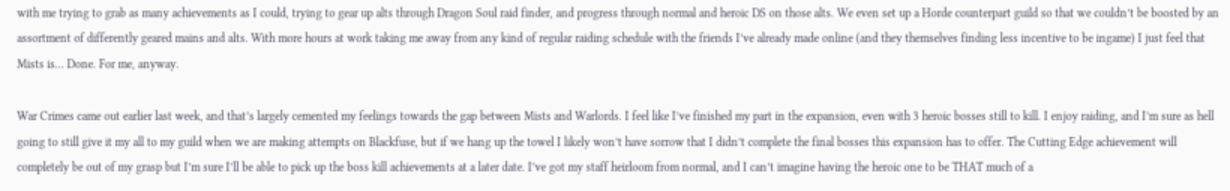with me trying to grab as many achievements as I could, trying to gear up alts through Dragon Soul raid finder, and progress through normal and heroic DS on those alts. We even set up a Horde counterpart guild so that we couldn’t be boosted by an assortment of differently geared mains and alts. With more hours at work taking me away from any kind of regular raiding schedule with the friends I’ve already made online (and they themselves finding less incentive to be ingame) I just feel that Mists is… Done. For me, anyway.

War Crimes came out earlier last week, and that’s largely cemented my feelings towards the gap between Mists and Warlords. I feel like I’ve finished my part in the expansion, even with 3 heroic bosses still to kill. I enjoy raiding, and I’m sure as hell going to still give it my all to my guild when we are making attempts on Blackfuse, but if we hang up the towel I likely won’t have sorrow that I didn’t complete the final bosses this expansion has to offer. The Cutting Edge achievement will completely be out of my grasp but I’m sure I’ll be able to pick up the boss kill achievements at a later date. I’ve got my staff heirloom from normal, and I can’t imagine having the heroic one to be THAT much of a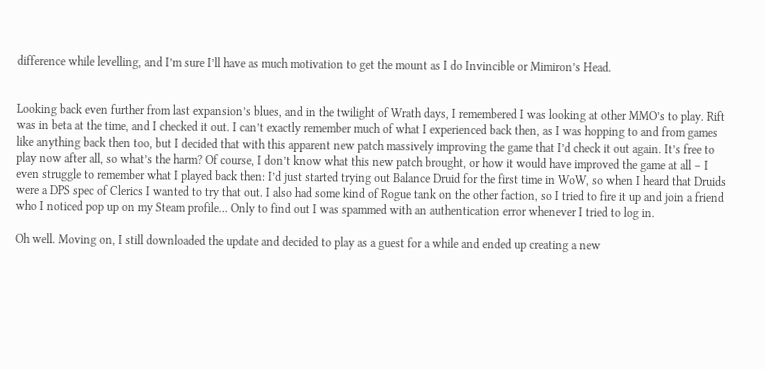difference while levelling, and I’m sure I’ll have as much motivation to get the mount as I do Invincible or Mimiron’s Head.


Looking back even further from last expansion’s blues, and in the twilight of Wrath days, I remembered I was looking at other MMO’s to play. Rift was in beta at the time, and I checked it out. I can’t exactly remember much of what I experienced back then, as I was hopping to and from games like anything back then too, but I decided that with this apparent new patch massively improving the game that I’d check it out again. It’s free to play now after all, so what’s the harm? Of course, I don’t know what this new patch brought, or how it would have improved the game at all – I even struggle to remember what I played back then: I’d just started trying out Balance Druid for the first time in WoW, so when I heard that Druids were a DPS spec of Clerics I wanted to try that out. I also had some kind of Rogue tank on the other faction, so I tried to fire it up and join a friend who I noticed pop up on my Steam profile… Only to find out I was spammed with an authentication error whenever I tried to log in.

Oh well. Moving on, I still downloaded the update and decided to play as a guest for a while and ended up creating a new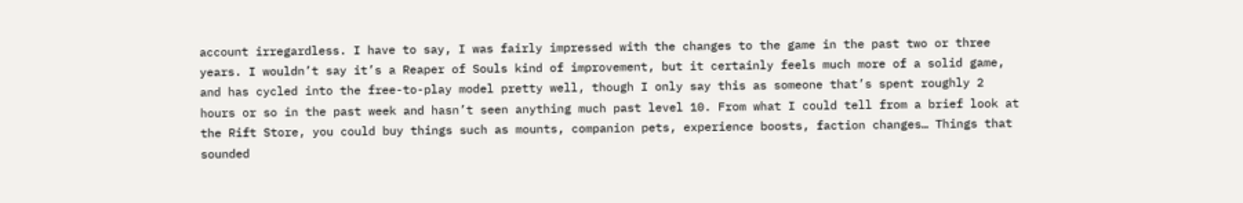account irregardless. I have to say, I was fairly impressed with the changes to the game in the past two or three years. I wouldn’t say it’s a Reaper of Souls kind of improvement, but it certainly feels much more of a solid game, and has cycled into the free-to-play model pretty well, though I only say this as someone that’s spent roughly 2 hours or so in the past week and hasn’t seen anything much past level 10. From what I could tell from a brief look at the Rift Store, you could buy things such as mounts, companion pets, experience boosts, faction changes… Things that sounded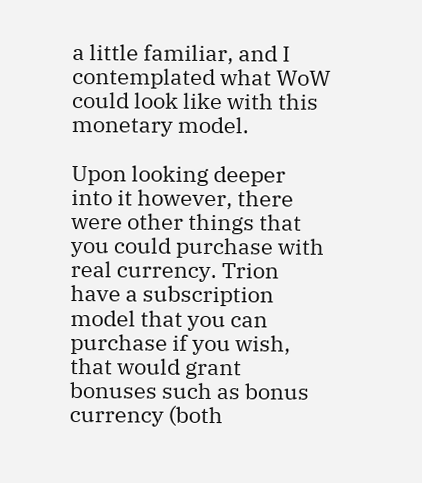a little familiar, and I contemplated what WoW could look like with this monetary model.

Upon looking deeper into it however, there were other things that you could purchase with real currency. Trion have a subscription model that you can purchase if you wish, that would grant bonuses such as bonus currency (both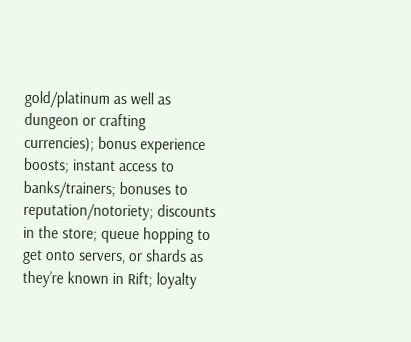gold/platinum as well as dungeon or crafting currencies); bonus experience boosts; instant access to banks/trainers; bonuses to reputation/notoriety; discounts in the store; queue hopping to get onto servers, or shards as they’re known in Rift; loyalty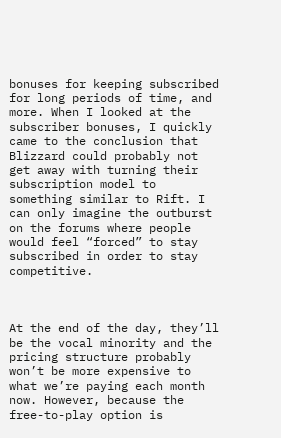bonuses for keeping subscribed for long periods of time, and more. When I looked at the subscriber bonuses, I quickly came to the conclusion that Blizzard could probably not get away with turning their subscription model to something similar to Rift. I can only imagine the outburst on the forums where people would feel “forced” to stay subscribed in order to stay competitive.



At the end of the day, they’ll be the vocal minority and the pricing structure probably won’t be more expensive to what we’re paying each month now. However, because the free-to-play option is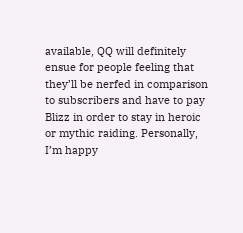available, QQ will definitely ensue for people feeling that they’ll be nerfed in comparison to subscribers and have to pay Blizz in order to stay in heroic or mythic raiding. Personally, I’m happy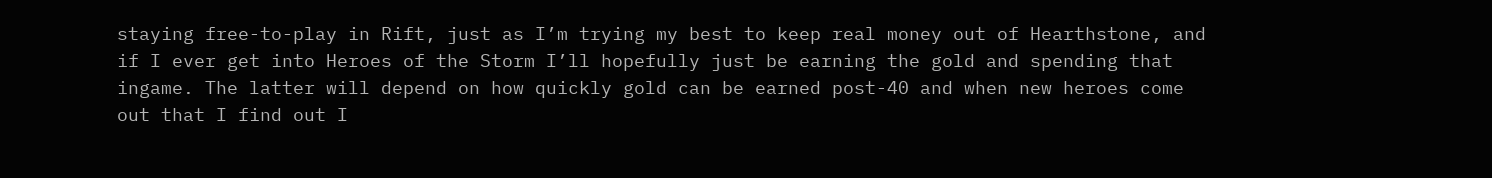staying free-to-play in Rift, just as I’m trying my best to keep real money out of Hearthstone, and if I ever get into Heroes of the Storm I’ll hopefully just be earning the gold and spending that ingame. The latter will depend on how quickly gold can be earned post-40 and when new heroes come out that I find out I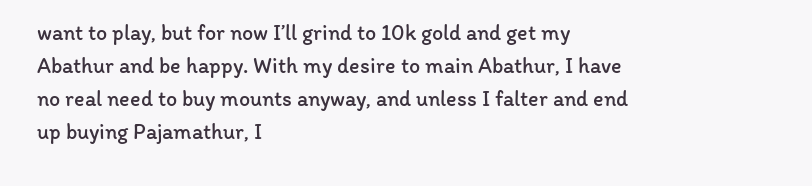want to play, but for now I’ll grind to 10k gold and get my Abathur and be happy. With my desire to main Abathur, I have no real need to buy mounts anyway, and unless I falter and end up buying Pajamathur, I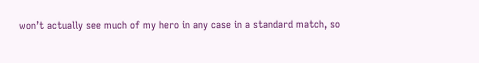won’t actually see much of my hero in any case in a standard match, so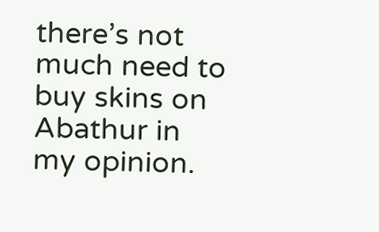there’s not much need to buy skins on Abathur in my opinion.